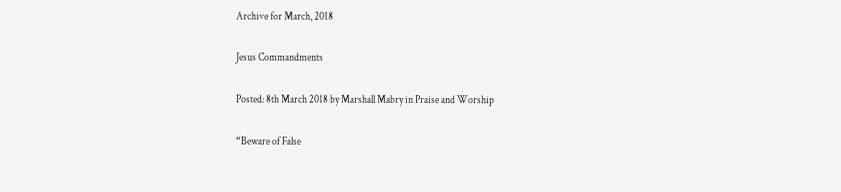Archive for March, 2018

Jesus Commandments

Posted: 8th March 2018 by Marshall Mabry in Praise and Worship

“Beware of False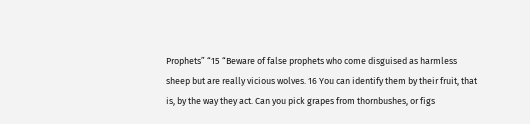Prophets” “15 “Beware of false prophets who come disguised as harmless sheep but are really vicious wolves. 16 You can identify them by their fruit, that is, by the way they act. Can you pick grapes from thornbushes, or figs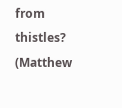from thistles? (Matthew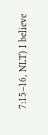7:15–16, NLT) I believe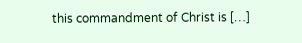this commandment of Christ is […]